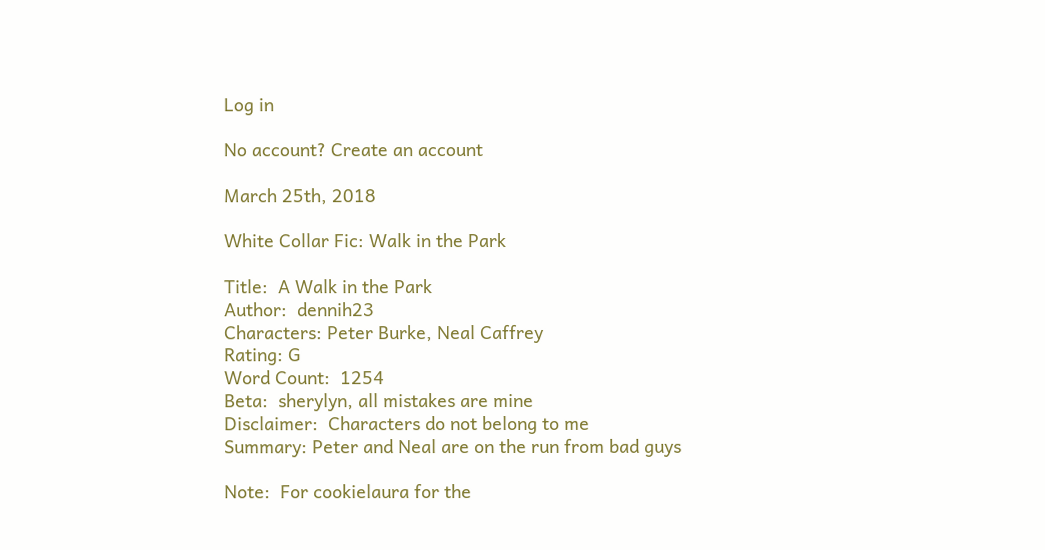Log in

No account? Create an account

March 25th, 2018

White Collar Fic: Walk in the Park

Title:  A Walk in the Park
Author:  dennih23
Characters: Peter Burke, Neal Caffrey
Rating: G
Word Count:  1254
Beta:  sherylyn, all mistakes are mine
Disclaimer:  Characters do not belong to me
Summary: Peter and Neal are on the run from bad guys

Note:  For cookielaura for the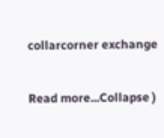collarcorner exchange

Read more...Collapse )